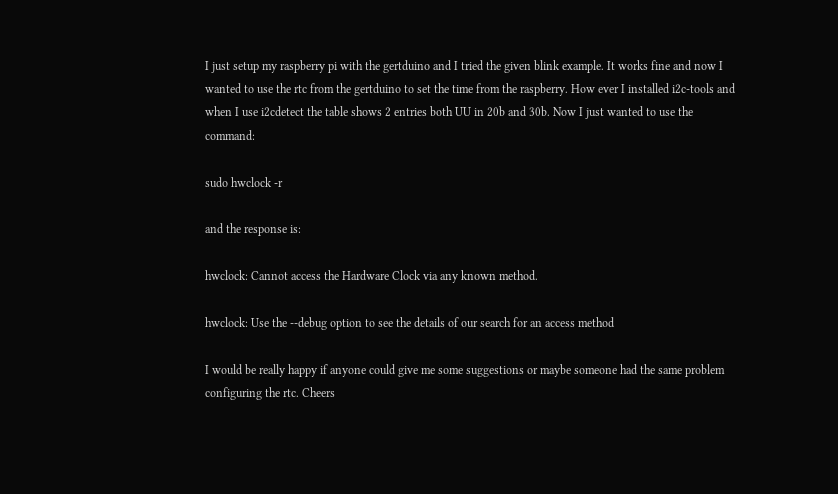I just setup my raspberry pi with the gertduino and I tried the given blink example. It works fine and now I wanted to use the rtc from the gertduino to set the time from the raspberry. How ever I installed i2c-tools and when I use i2cdetect the table shows 2 entries both UU in 20b and 30b. Now I just wanted to use the command:

sudo hwclock -r

and the response is:

hwclock: Cannot access the Hardware Clock via any known method.

hwclock: Use the --debug option to see the details of our search for an access method

I would be really happy if anyone could give me some suggestions or maybe someone had the same problem configuring the rtc. Cheers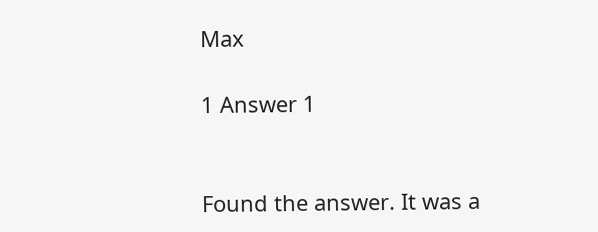Max

1 Answer 1


Found the answer. It was a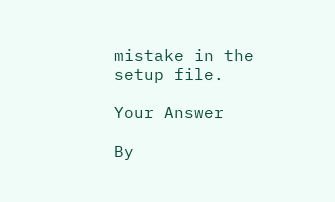mistake in the setup file.

Your Answer

By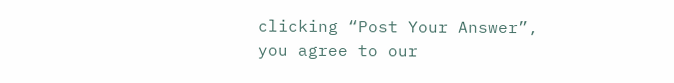clicking “Post Your Answer”, you agree to our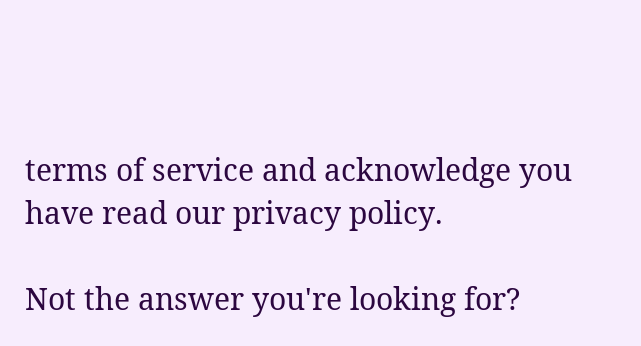terms of service and acknowledge you have read our privacy policy.

Not the answer you're looking for?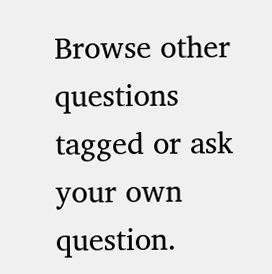Browse other questions tagged or ask your own question.